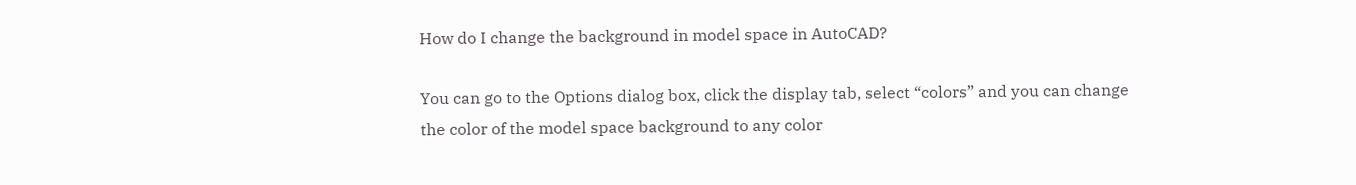How do I change the background in model space in AutoCAD?

You can go to the Options dialog box, click the display tab, select “colors” and you can change the color of the model space background to any color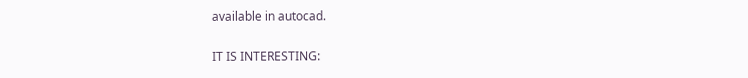available in autocad.

IT IS INTERESTING: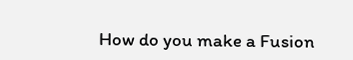How do you make a Fusion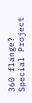360 flange?
Special Project